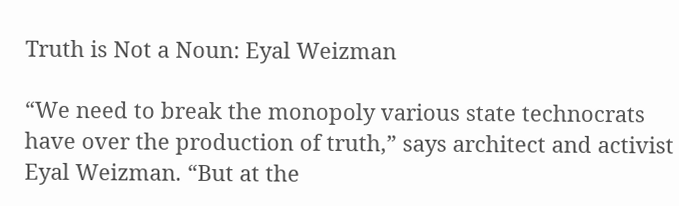Truth is Not a Noun: Eyal Weizman

“We need to break the monopoly various state technocrats have over the production of truth,” says architect and activist Eyal Weizman. “But at the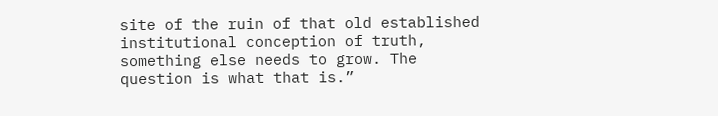site of the ruin of that old established institutional conception of truth, something else needs to grow. The question is what that is.”